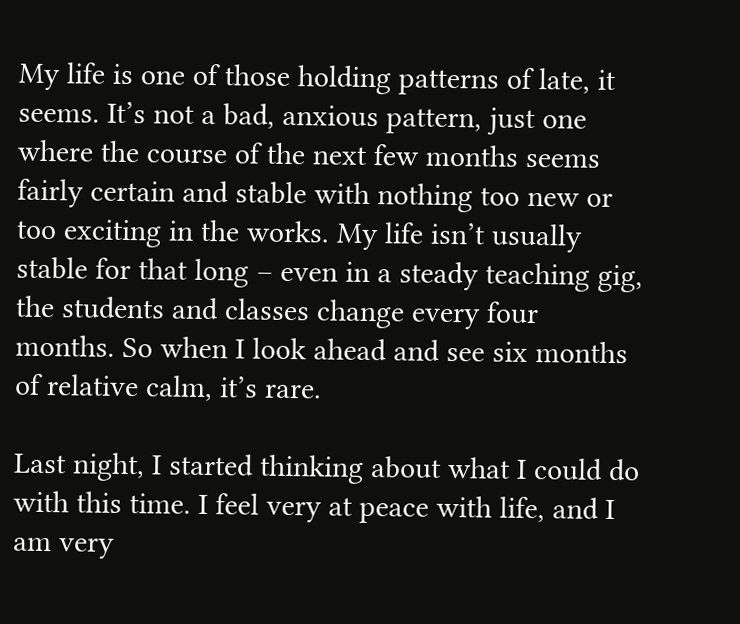My life is one of those holding patterns of late, it seems. It’s not a bad, anxious pattern, just one where the course of the next few months seems fairly certain and stable with nothing too new or too exciting in the works. My life isn’t usually stable for that long – even in a steady teaching gig, the students and classes change every four months. So when I look ahead and see six months of relative calm, it’s rare.

Last night, I started thinking about what I could do with this time. I feel very at peace with life, and I am very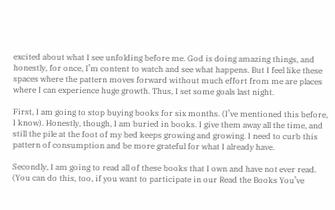excited about what I see unfolding before me. God is doing amazing things, and honestly, for once, I’m content to watch and see what happens. But I feel like these spaces where the pattern moves forward without much effort from me are places where I can experience huge growth. Thus, I set some goals last night.

First, I am going to stop buying books for six months. (I’ve mentioned this before, I know). Honestly, though, I am buried in books. I give them away all the time, and still the pile at the foot of my bed keeps growing and growing. I need to curb this pattern of consumption and be more grateful for what I already have.

Secondly, I am going to read all of these books that I own and have not ever read. (You can do this, too, if you want to participate in our Read the Books You’ve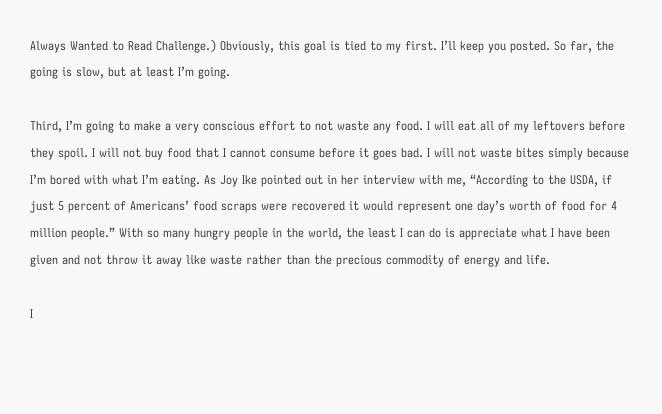Always Wanted to Read Challenge.) Obviously, this goal is tied to my first. I’ll keep you posted. So far, the going is slow, but at least I’m going.

Third, I’m going to make a very conscious effort to not waste any food. I will eat all of my leftovers before they spoil. I will not buy food that I cannot consume before it goes bad. I will not waste bites simply because I’m bored with what I’m eating. As Joy Ike pointed out in her interview with me, “According to the USDA, if just 5 percent of Americans’ food scraps were recovered it would represent one day’s worth of food for 4 million people.” With so many hungry people in the world, the least I can do is appreciate what I have been given and not throw it away like waste rather than the precious commodity of energy and life.

I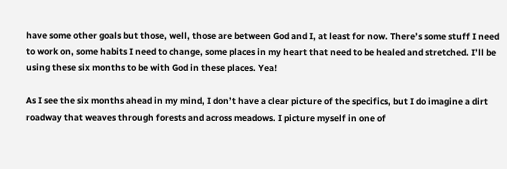have some other goals but those, well, those are between God and I, at least for now. There’s some stuff I need to work on, some habits I need to change, some places in my heart that need to be healed and stretched. I’ll be using these six months to be with God in these places. Yea!

As I see the six months ahead in my mind, I don’t have a clear picture of the specifics, but I do imagine a dirt roadway that weaves through forests and across meadows. I picture myself in one of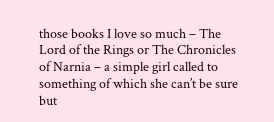those books I love so much – The Lord of the Rings or The Chronicles of Narnia – a simple girl called to something of which she can’t be sure but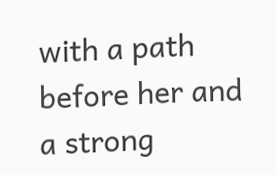with a path before her and a strong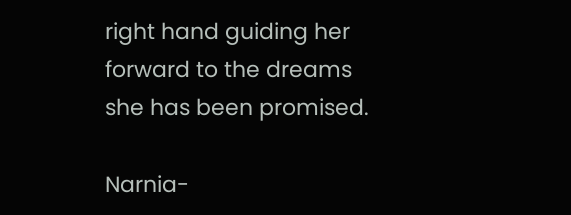right hand guiding her forward to the dreams she has been promised.

Narnia-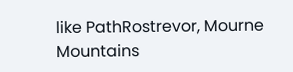like PathRostrevor, Mourne Mountains